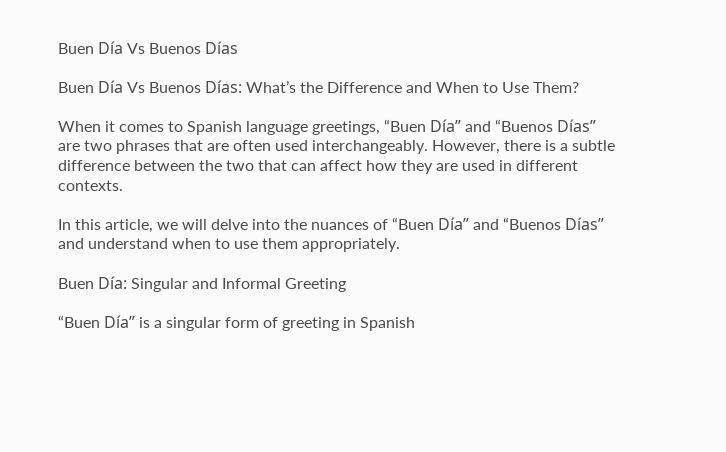Buen Día Vs Buenos Días

Buen Día Vs Buenos Días: What’s the Difference and When to Use Them?

When it comes to Spanish language greetings, “Buen Día” and “Buenos Días” are two phrases that are often used interchangeably. However, there is a subtle difference between the two that can affect how they are used in different contexts.

In this article, we will delve into the nuances of “Buen Día” and “Buenos Días” and understand when to use them appropriately.

Buen Día: Singular and Informal Greeting

“Buen Día” is a singular form of greeting in Spanish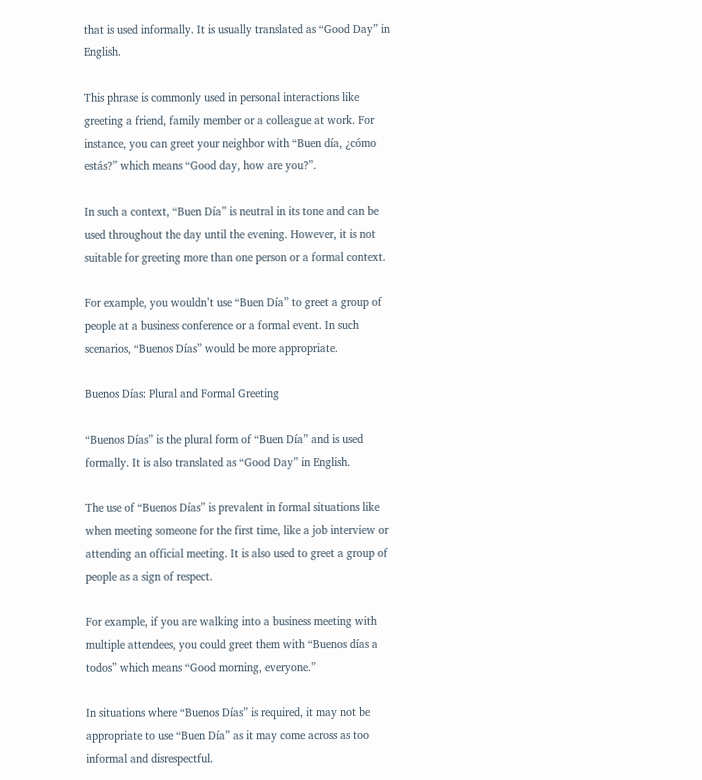that is used informally. It is usually translated as “Good Day” in English.

This phrase is commonly used in personal interactions like greeting a friend, family member or a colleague at work. For instance, you can greet your neighbor with “Buen día, ¿cómo estás?” which means “Good day, how are you?”.

In such a context, “Buen Día” is neutral in its tone and can be used throughout the day until the evening. However, it is not suitable for greeting more than one person or a formal context.

For example, you wouldn’t use “Buen Día” to greet a group of people at a business conference or a formal event. In such scenarios, “Buenos Días” would be more appropriate.

Buenos Días: Plural and Formal Greeting

“Buenos Días” is the plural form of “Buen Día” and is used formally. It is also translated as “Good Day” in English.

The use of “Buenos Días” is prevalent in formal situations like when meeting someone for the first time, like a job interview or attending an official meeting. It is also used to greet a group of people as a sign of respect.

For example, if you are walking into a business meeting with multiple attendees, you could greet them with “Buenos días a todos” which means “Good morning, everyone.”

In situations where “Buenos Días” is required, it may not be appropriate to use “Buen Día” as it may come across as too informal and disrespectful.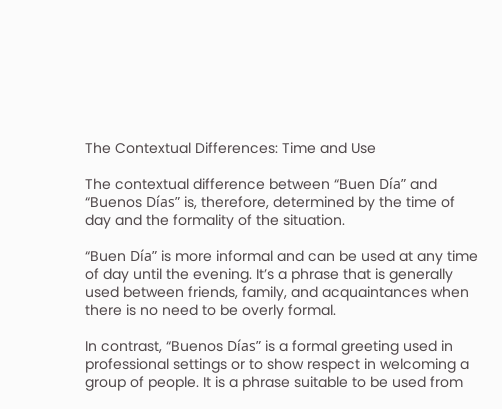The Contextual Differences: Time and Use

The contextual difference between “Buen Día” and “Buenos Días” is, therefore, determined by the time of day and the formality of the situation.

“Buen Día” is more informal and can be used at any time of day until the evening. It’s a phrase that is generally used between friends, family, and acquaintances when there is no need to be overly formal.

In contrast, “Buenos Días” is a formal greeting used in professional settings or to show respect in welcoming a group of people. It is a phrase suitable to be used from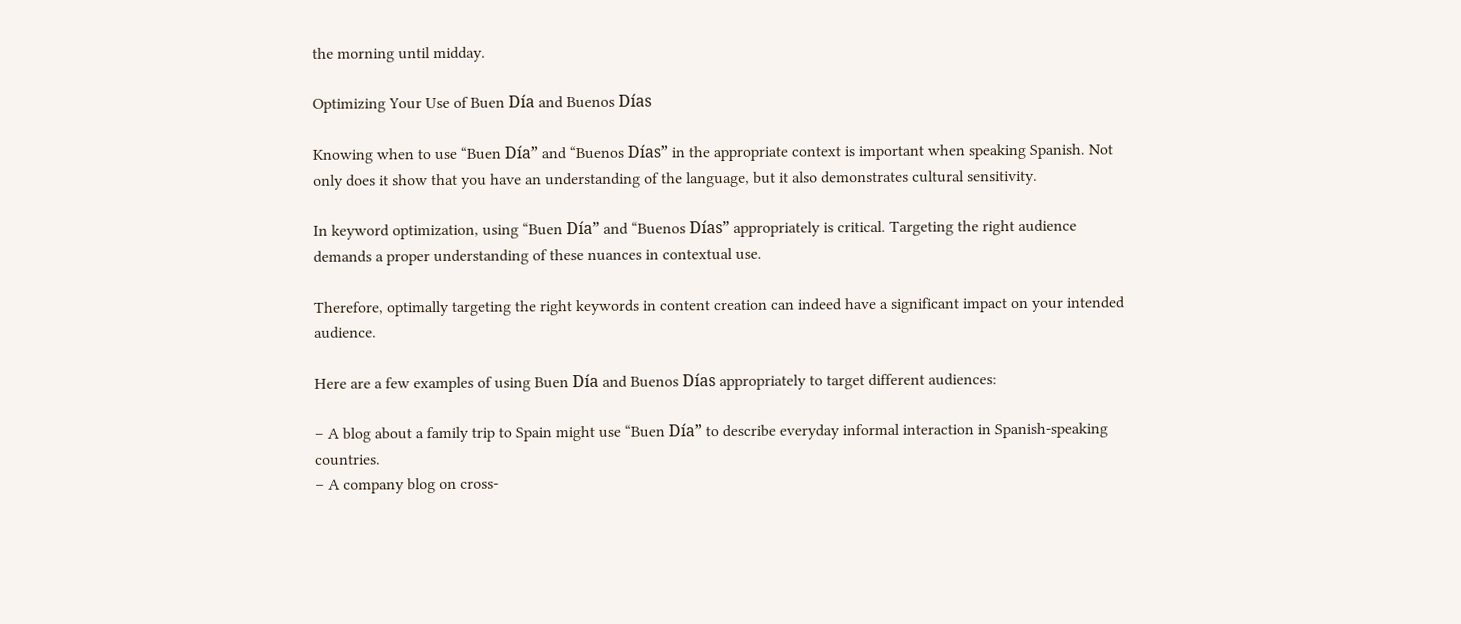the morning until midday.

Optimizing Your Use of Buen Día and Buenos Días

Knowing when to use “Buen Día” and “Buenos Días” in the appropriate context is important when speaking Spanish. Not only does it show that you have an understanding of the language, but it also demonstrates cultural sensitivity.

In keyword optimization, using “Buen Día” and “Buenos Días” appropriately is critical. Targeting the right audience demands a proper understanding of these nuances in contextual use.

Therefore, optimally targeting the right keywords in content creation can indeed have a significant impact on your intended audience.

Here are a few examples of using Buen Día and Buenos Días appropriately to target different audiences:

– A blog about a family trip to Spain might use “Buen Día” to describe everyday informal interaction in Spanish-speaking countries.
– A company blog on cross-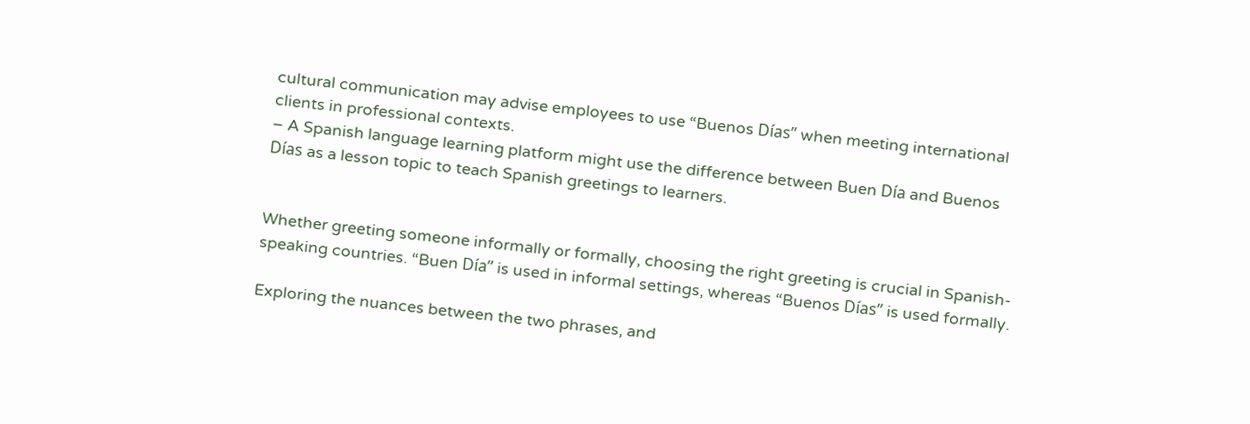cultural communication may advise employees to use “Buenos Días” when meeting international clients in professional contexts.
– A Spanish language learning platform might use the difference between Buen Día and Buenos Días as a lesson topic to teach Spanish greetings to learners.


Whether greeting someone informally or formally, choosing the right greeting is crucial in Spanish-speaking countries. “Buen Día” is used in informal settings, whereas “Buenos Días” is used formally.

Exploring the nuances between the two phrases, and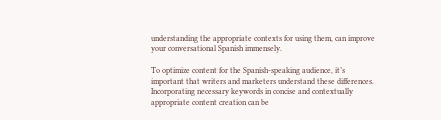understanding the appropriate contexts for using them, can improve your conversational Spanish immensely.

To optimize content for the Spanish-speaking audience, it’s important that writers and marketers understand these differences. Incorporating necessary keywords in concise and contextually appropriate content creation can be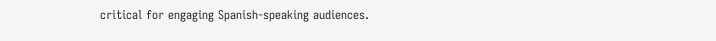critical for engaging Spanish-speaking audiences.